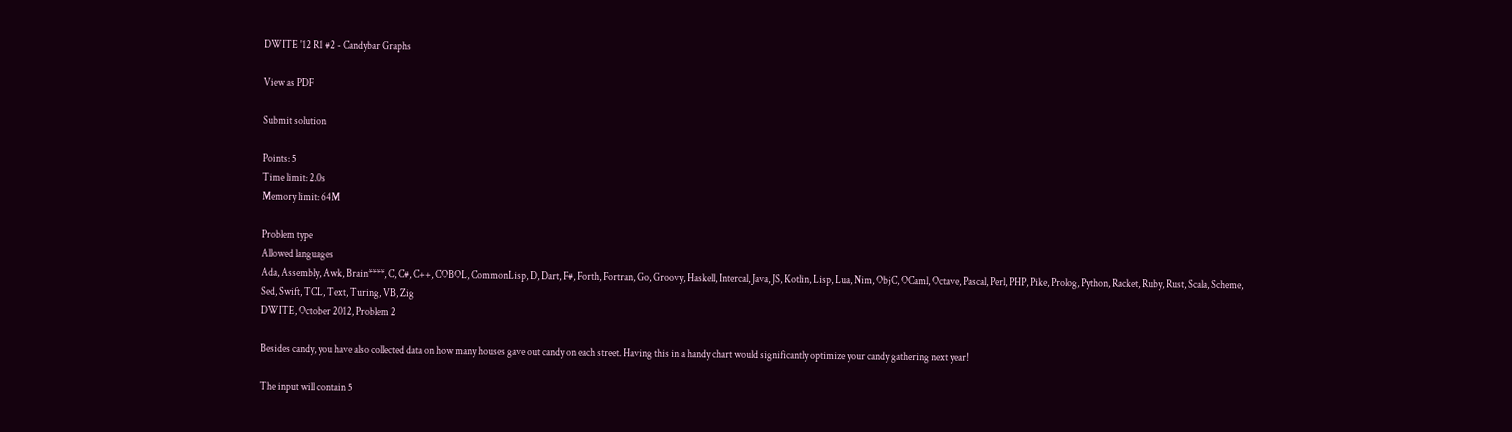DWITE '12 R1 #2 - Candybar Graphs

View as PDF

Submit solution

Points: 5
Time limit: 2.0s
Memory limit: 64M

Problem type
Allowed languages
Ada, Assembly, Awk, Brain****, C, C#, C++, COBOL, CommonLisp, D, Dart, F#, Forth, Fortran, Go, Groovy, Haskell, Intercal, Java, JS, Kotlin, Lisp, Lua, Nim, ObjC, OCaml, Octave, Pascal, Perl, PHP, Pike, Prolog, Python, Racket, Ruby, Rust, Scala, Scheme, Sed, Swift, TCL, Text, Turing, VB, Zig
DWITE, October 2012, Problem 2

Besides candy, you have also collected data on how many houses gave out candy on each street. Having this in a handy chart would significantly optimize your candy gathering next year!

The input will contain 5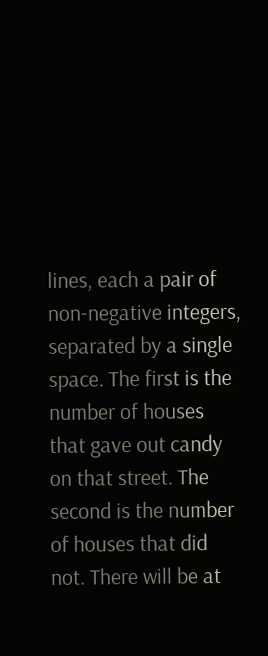lines, each a pair of non-negative integers, separated by a single space. The first is the number of houses that gave out candy on that street. The second is the number of houses that did not. There will be at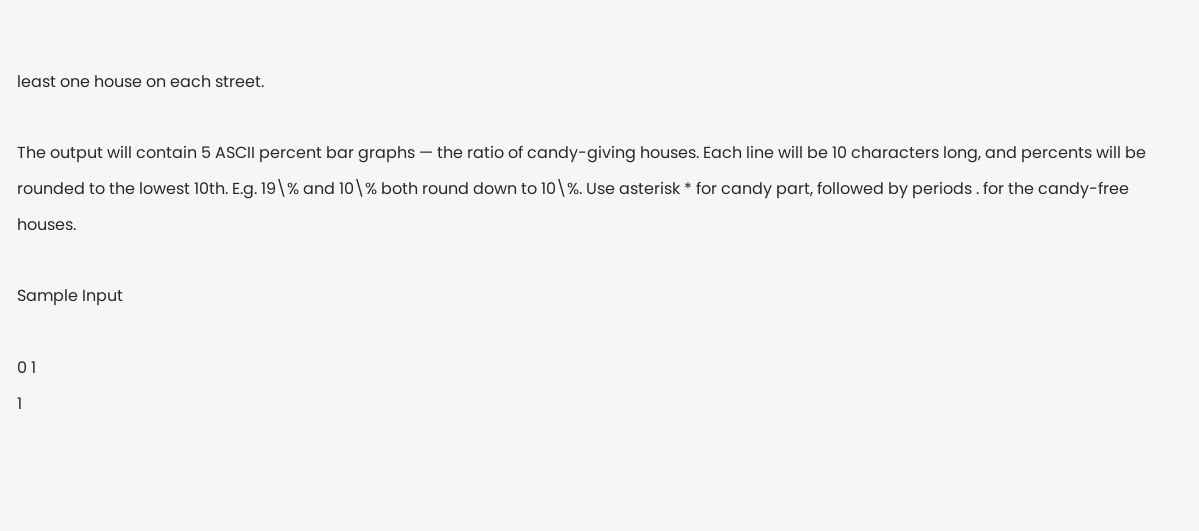least one house on each street.

The output will contain 5 ASCII percent bar graphs — the ratio of candy-giving houses. Each line will be 10 characters long, and percents will be rounded to the lowest 10th. E.g. 19\% and 10\% both round down to 10\%. Use asterisk * for candy part, followed by periods . for the candy-free houses.

Sample Input

0 1
1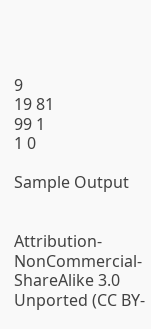9
19 81
99 1
1 0

Sample Output


Attribution-NonCommercial-ShareAlike 3.0 Unported (CC BY-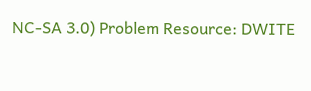NC-SA 3.0) Problem Resource: DWITE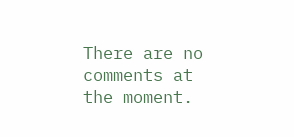There are no comments at the moment.